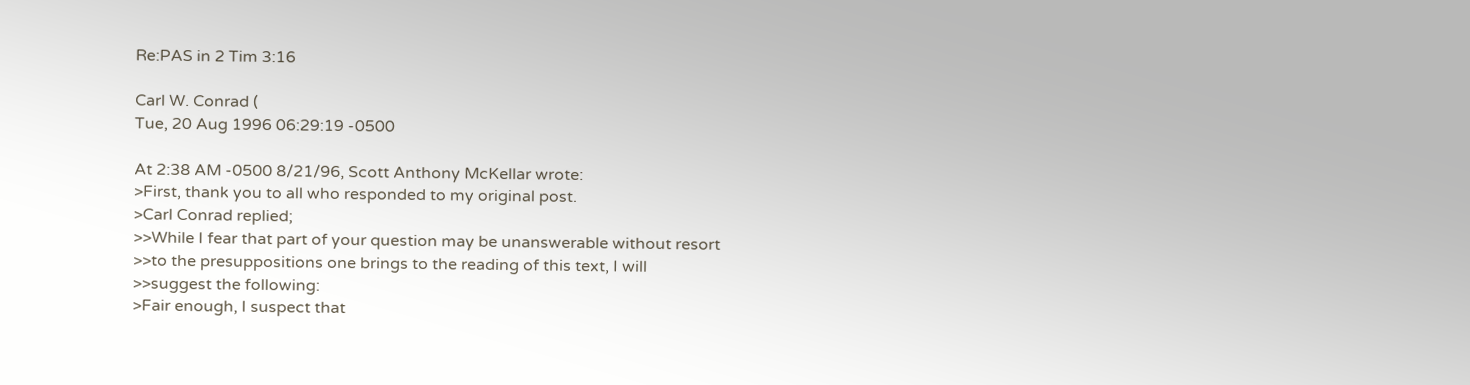Re:PAS in 2 Tim 3:16

Carl W. Conrad (
Tue, 20 Aug 1996 06:29:19 -0500

At 2:38 AM -0500 8/21/96, Scott Anthony McKellar wrote:
>First, thank you to all who responded to my original post.
>Carl Conrad replied;
>>While I fear that part of your question may be unanswerable without resort
>>to the presuppositions one brings to the reading of this text, I will
>>suggest the following:
>Fair enough, I suspect that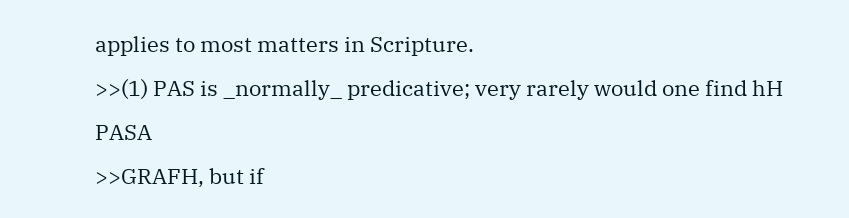applies to most matters in Scripture.
>>(1) PAS is _normally_ predicative; very rarely would one find hH PASA
>>GRAFH, but if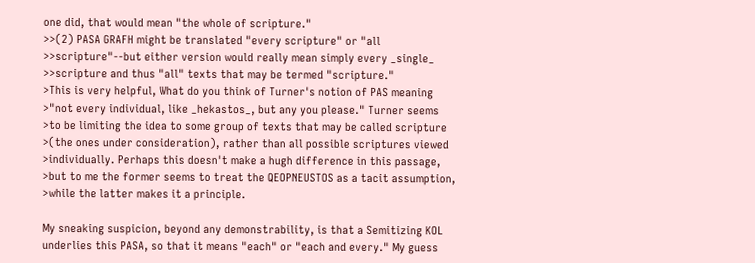one did, that would mean "the whole of scripture."
>>(2) PASA GRAFH might be translated "every scripture" or "all
>>scripture"--but either version would really mean simply every _single_
>>scripture and thus "all" texts that may be termed "scripture."
>This is very helpful, What do you think of Turner's notion of PAS meaning
>"not every individual, like _hekastos_, but any you please." Turner seems
>to be limiting the idea to some group of texts that may be called scripture
>(the ones under consideration), rather than all possible scriptures viewed
>individually. Perhaps this doesn't make a hugh difference in this passage,
>but to me the former seems to treat the QEOPNEUSTOS as a tacit assumption,
>while the latter makes it a principle.

My sneaking suspicion, beyond any demonstrability, is that a Semitizing KOL
underlies this PASA, so that it means "each" or "each and every." My guess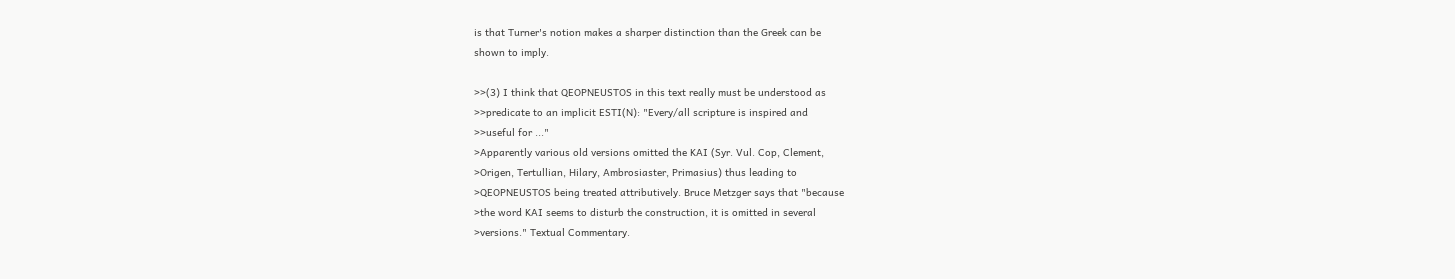is that Turner's notion makes a sharper distinction than the Greek can be
shown to imply.

>>(3) I think that QEOPNEUSTOS in this text really must be understood as
>>predicate to an implicit ESTI(N): "Every/all scripture is inspired and
>>useful for ..."
>Apparently various old versions omitted the KAI (Syr. Vul. Cop, Clement,
>Origen, Tertullian, Hilary, Ambrosiaster, Primasius) thus leading to
>QEOPNEUSTOS being treated attributively. Bruce Metzger says that "because
>the word KAI seems to disturb the construction, it is omitted in several
>versions." Textual Commentary.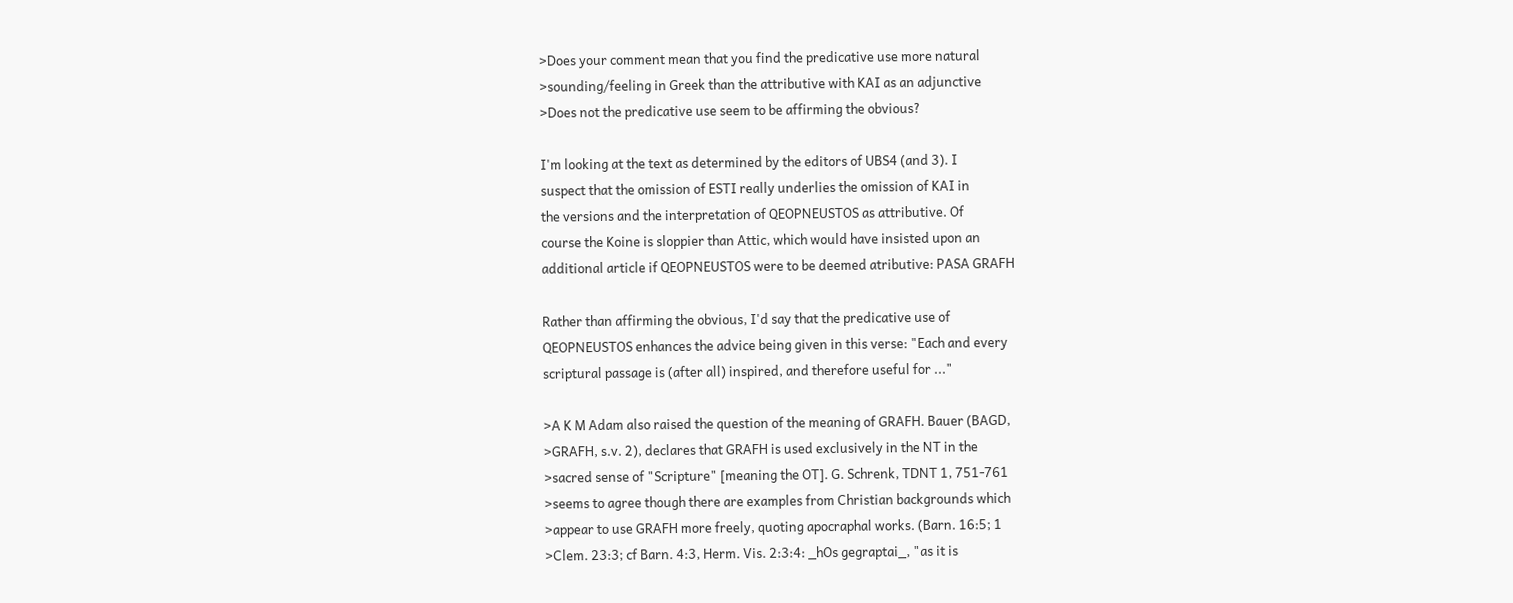>Does your comment mean that you find the predicative use more natural
>sounding/feeling in Greek than the attributive with KAI as an adjunctive
>Does not the predicative use seem to be affirming the obvious?

I'm looking at the text as determined by the editors of UBS4 (and 3). I
suspect that the omission of ESTI really underlies the omission of KAI in
the versions and the interpretation of QEOPNEUSTOS as attributive. Of
course the Koine is sloppier than Attic, which would have insisted upon an
additional article if QEOPNEUSTOS were to be deemed atributive: PASA GRAFH

Rather than affirming the obvious, I'd say that the predicative use of
QEOPNEUSTOS enhances the advice being given in this verse: "Each and every
scriptural passage is (after all) inspired, and therefore useful for ..."

>A K M Adam also raised the question of the meaning of GRAFH. Bauer (BAGD,
>GRAFH, s.v. 2), declares that GRAFH is used exclusively in the NT in the
>sacred sense of "Scripture" [meaning the OT]. G. Schrenk, TDNT 1, 751-761
>seems to agree though there are examples from Christian backgrounds which
>appear to use GRAFH more freely, quoting apocraphal works. (Barn. 16:5; 1
>Clem. 23:3; cf Barn. 4:3, Herm. Vis. 2:3:4: _hOs gegraptai_, "as it is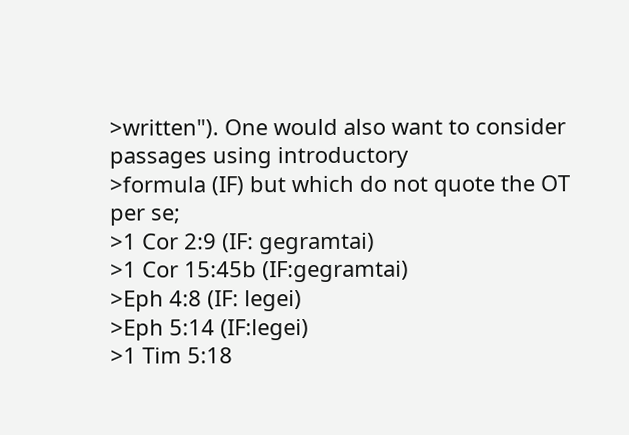>written"). One would also want to consider passages using introductory
>formula (IF) but which do not quote the OT per se;
>1 Cor 2:9 (IF: gegramtai)
>1 Cor 15:45b (IF:gegramtai)
>Eph 4:8 (IF: legei)
>Eph 5:14 (IF:legei)
>1 Tim 5:18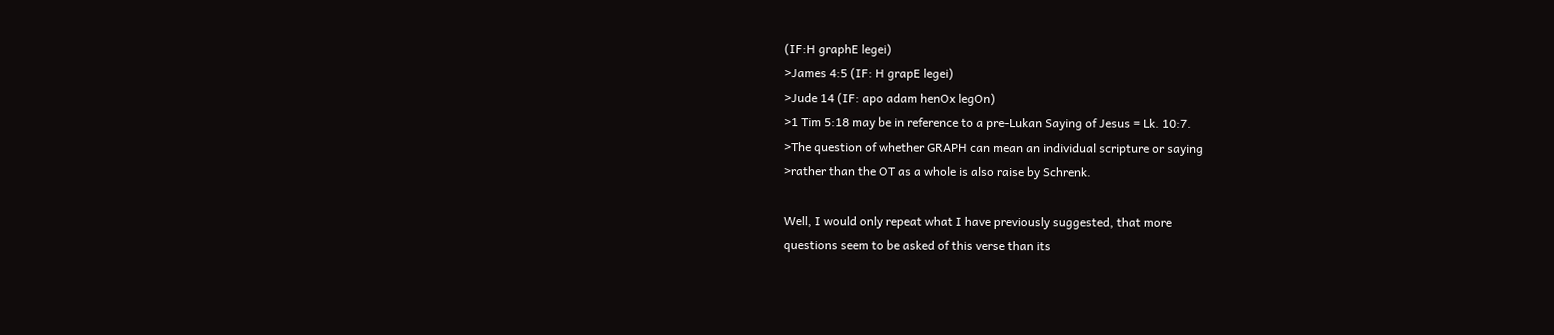(IF:H graphE legei)
>James 4:5 (IF: H grapE legei)
>Jude 14 (IF: apo adam henOx legOn)
>1 Tim 5:18 may be in reference to a pre-Lukan Saying of Jesus = Lk. 10:7.
>The question of whether GRAPH can mean an individual scripture or saying
>rather than the OT as a whole is also raise by Schrenk.

Well, I would only repeat what I have previously suggested, that more
questions seem to be asked of this verse than its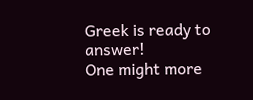Greek is ready to answer!
One might more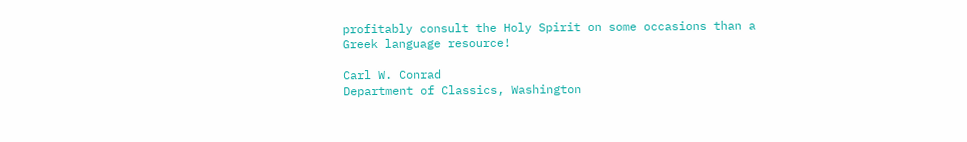profitably consult the Holy Spirit on some occasions than a
Greek language resource!

Carl W. Conrad
Department of Classics, Washington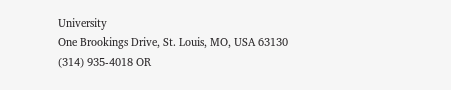University
One Brookings Drive, St. Louis, MO, USA 63130
(314) 935-4018 OR